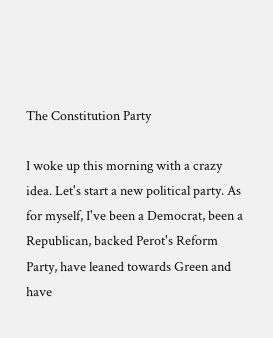The Constitution Party

I woke up this morning with a crazy idea. Let's start a new political party. As for myself, I've been a Democrat, been a Republican, backed Perot's Reform Party, have leaned towards Green and have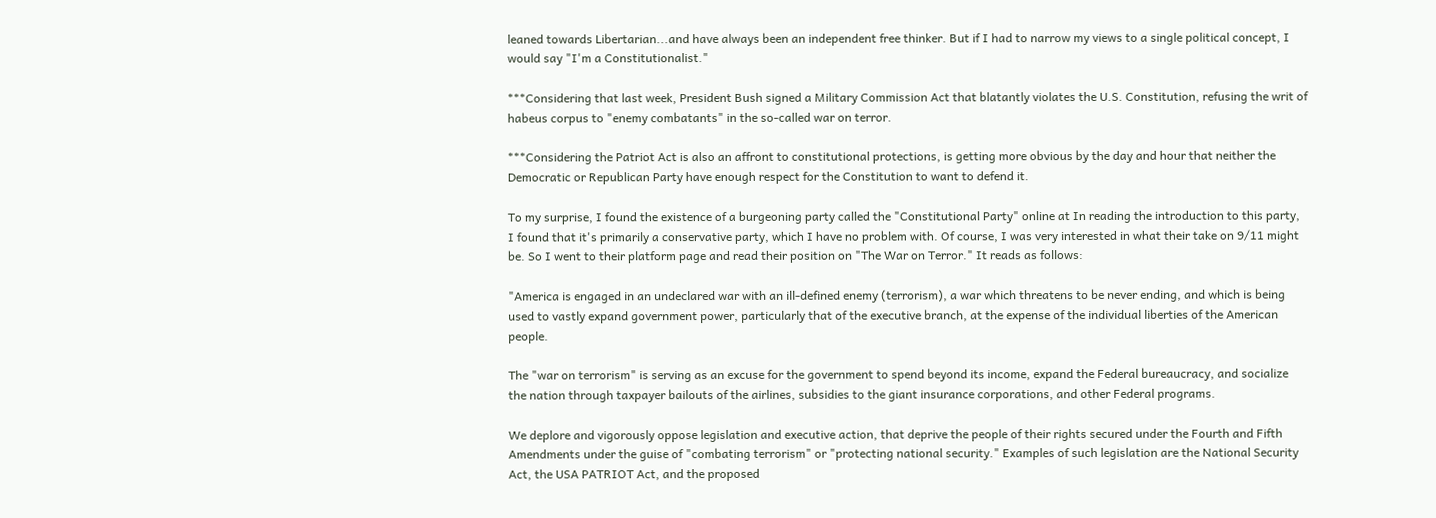leaned towards Libertarian...and have always been an independent free thinker. But if I had to narrow my views to a single political concept, I would say "I'm a Constitutionalist."

***Considering that last week, President Bush signed a Military Commission Act that blatantly violates the U.S. Constitution, refusing the writ of habeus corpus to "enemy combatants" in the so-called war on terror.

***Considering the Patriot Act is also an affront to constitutional protections, is getting more obvious by the day and hour that neither the Democratic or Republican Party have enough respect for the Constitution to want to defend it.

To my surprise, I found the existence of a burgeoning party called the "Constitutional Party" online at In reading the introduction to this party, I found that it's primarily a conservative party, which I have no problem with. Of course, I was very interested in what their take on 9/11 might be. So I went to their platform page and read their position on "The War on Terror." It reads as follows:

"America is engaged in an undeclared war with an ill-defined enemy (terrorism), a war which threatens to be never ending, and which is being used to vastly expand government power, particularly that of the executive branch, at the expense of the individual liberties of the American people.

The "war on terrorism" is serving as an excuse for the government to spend beyond its income, expand the Federal bureaucracy, and socialize the nation through taxpayer bailouts of the airlines, subsidies to the giant insurance corporations, and other Federal programs.

We deplore and vigorously oppose legislation and executive action, that deprive the people of their rights secured under the Fourth and Fifth Amendments under the guise of "combating terrorism" or "protecting national security." Examples of such legislation are the National Security Act, the USA PATRIOT Act, and the proposed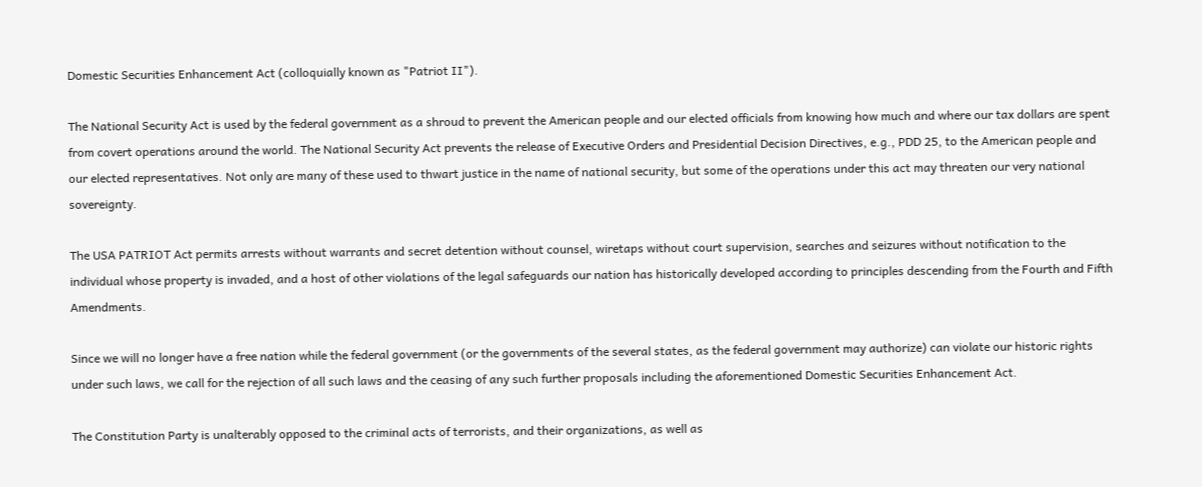Domestic Securities Enhancement Act (colloquially known as "Patriot II").

The National Security Act is used by the federal government as a shroud to prevent the American people and our elected officials from knowing how much and where our tax dollars are spent from covert operations around the world. The National Security Act prevents the release of Executive Orders and Presidential Decision Directives, e.g., PDD 25, to the American people and our elected representatives. Not only are many of these used to thwart justice in the name of national security, but some of the operations under this act may threaten our very national sovereignty.

The USA PATRIOT Act permits arrests without warrants and secret detention without counsel, wiretaps without court supervision, searches and seizures without notification to the individual whose property is invaded, and a host of other violations of the legal safeguards our nation has historically developed according to principles descending from the Fourth and Fifth Amendments.

Since we will no longer have a free nation while the federal government (or the governments of the several states, as the federal government may authorize) can violate our historic rights under such laws, we call for the rejection of all such laws and the ceasing of any such further proposals including the aforementioned Domestic Securities Enhancement Act.

The Constitution Party is unalterably opposed to the criminal acts of terrorists, and their organizations, as well as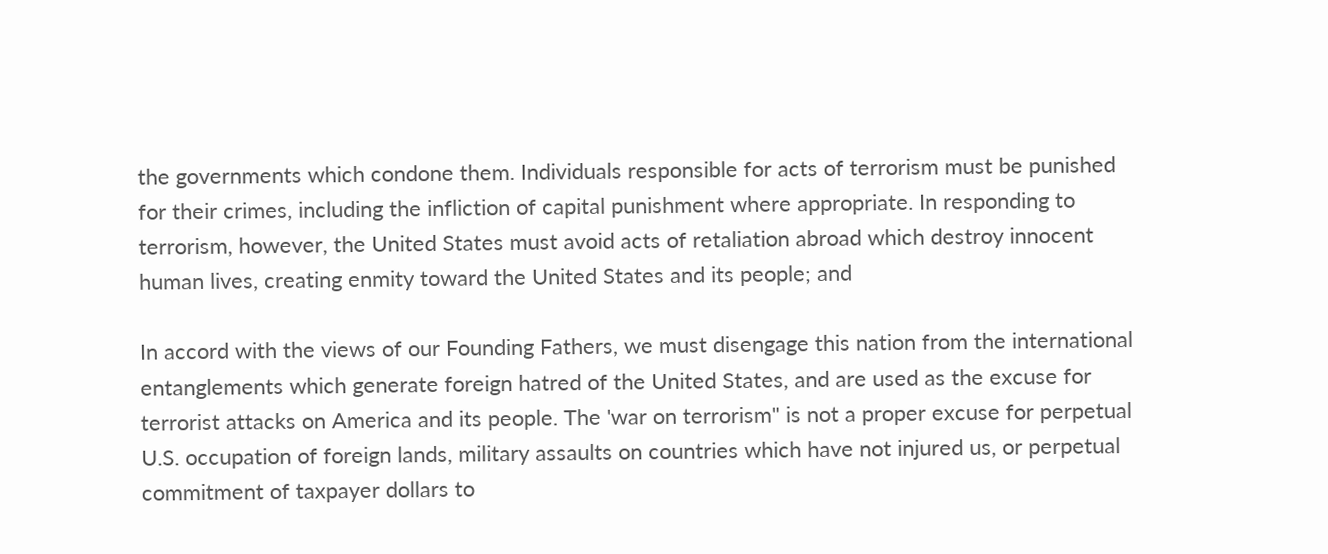the governments which condone them. Individuals responsible for acts of terrorism must be punished for their crimes, including the infliction of capital punishment where appropriate. In responding to terrorism, however, the United States must avoid acts of retaliation abroad which destroy innocent human lives, creating enmity toward the United States and its people; and

In accord with the views of our Founding Fathers, we must disengage this nation from the international entanglements which generate foreign hatred of the United States, and are used as the excuse for terrorist attacks on America and its people. The 'war on terrorism" is not a proper excuse for perpetual U.S. occupation of foreign lands, military assaults on countries which have not injured us, or perpetual commitment of taxpayer dollars to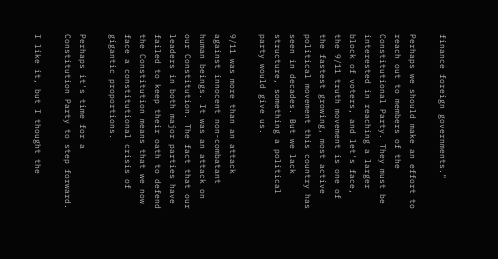finance foreign governments."

Perhaps we should make an effort to reach out to members of the Constitutional Party. They must be interested in reaching a larger block of voters, and let's face, the 9/11 truth movement is one of the fastest growing, most active political movement this country has seen in decades. But we lack structure, something a political party would give us.

9/11 was more than an attack against innocent non-combatant human beings. It was an attack on our Constitution. The fact that our leaders in both major parties have failed to keep their oath to defend the Constitution means that we now face a constitutional crisis of gigantic proportions.

Perhaps it's time for a Constitution Party to step forward.

I like it, but I thought the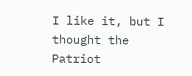I like it, but I thought the Patriot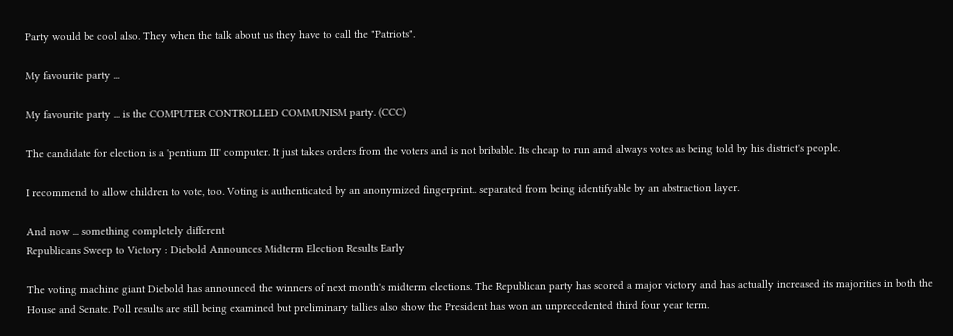Party would be cool also. They when the talk about us they have to call the "Patriots".

My favourite party ...

My favourite party ... is the COMPUTER CONTROLLED COMMUNISM party. (CCC)

The candidate for election is a 'pentium III' computer. It just takes orders from the voters and is not bribable. Its cheap to run amd always votes as being told by his district's people.

I recommend to allow children to vote, too. Voting is authenticated by an anonymized fingerprint.. separated from being identifyable by an abstraction layer.

And now ... something completely different
Republicans Sweep to Victory : Diebold Announces Midterm Election Results Early

The voting machine giant Diebold has announced the winners of next month's midterm elections. The Republican party has scored a major victory and has actually increased its majorities in both the House and Senate. Poll results are still being examined but preliminary tallies also show the President has won an unprecedented third four year term.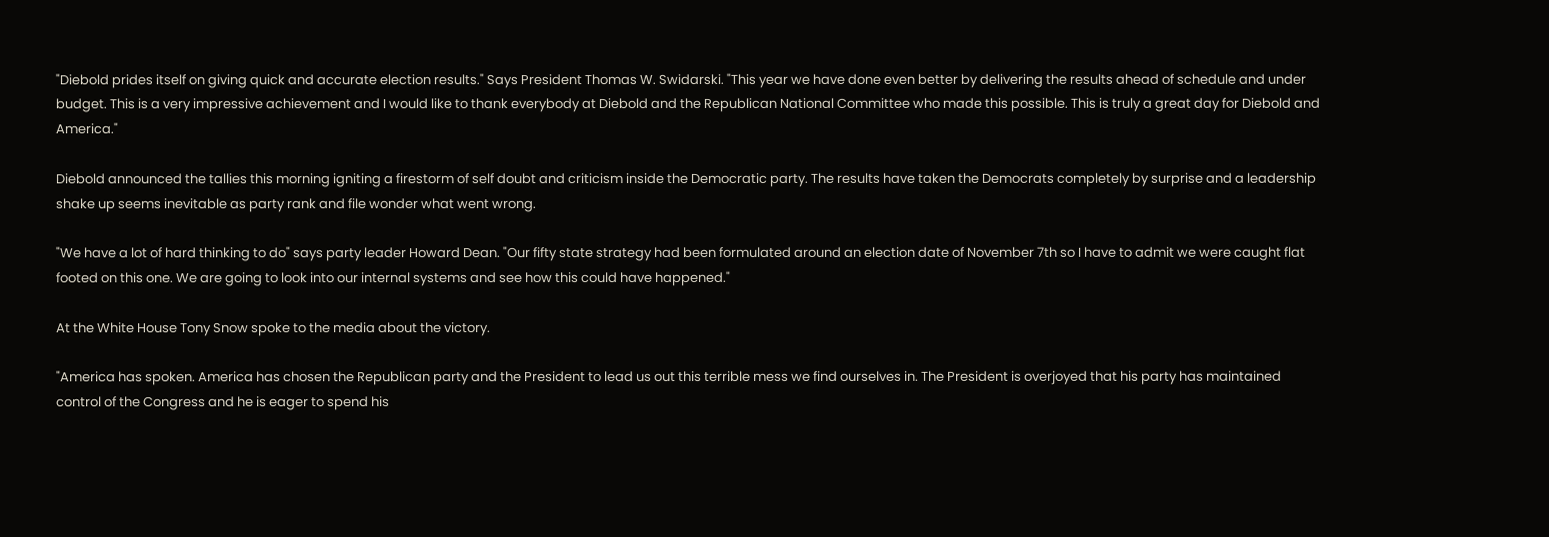"Diebold prides itself on giving quick and accurate election results." Says President Thomas W. Swidarski. "This year we have done even better by delivering the results ahead of schedule and under budget. This is a very impressive achievement and I would like to thank everybody at Diebold and the Republican National Committee who made this possible. This is truly a great day for Diebold and America."

Diebold announced the tallies this morning igniting a firestorm of self doubt and criticism inside the Democratic party. The results have taken the Democrats completely by surprise and a leadership shake up seems inevitable as party rank and file wonder what went wrong.

"We have a lot of hard thinking to do" says party leader Howard Dean. "Our fifty state strategy had been formulated around an election date of November 7th so I have to admit we were caught flat footed on this one. We are going to look into our internal systems and see how this could have happened."

At the White House Tony Snow spoke to the media about the victory.

"America has spoken. America has chosen the Republican party and the President to lead us out this terrible mess we find ourselves in. The President is overjoyed that his party has maintained control of the Congress and he is eager to spend his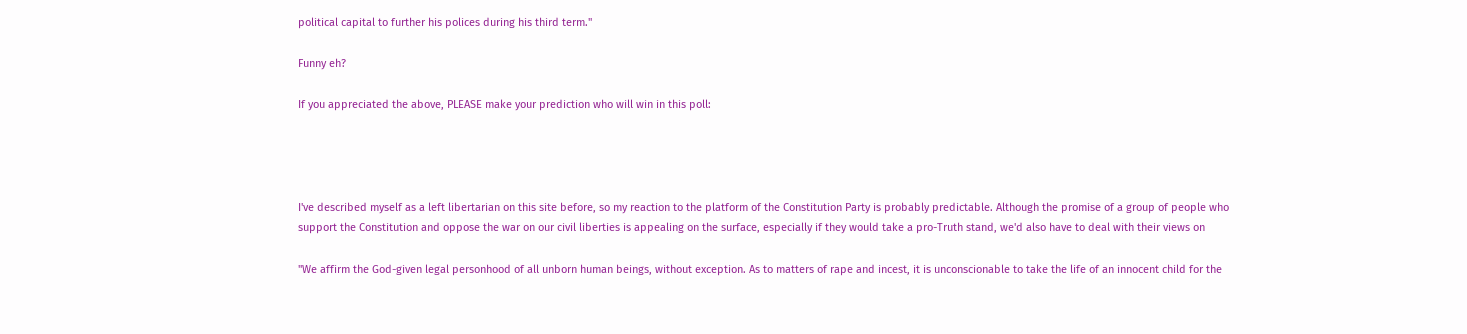political capital to further his polices during his third term."

Funny eh?

If you appreciated the above, PLEASE make your prediction who will win in this poll:




I've described myself as a left libertarian on this site before, so my reaction to the platform of the Constitution Party is probably predictable. Although the promise of a group of people who support the Constitution and oppose the war on our civil liberties is appealing on the surface, especially if they would take a pro-Truth stand, we'd also have to deal with their views on

"We affirm the God-given legal personhood of all unborn human beings, without exception. As to matters of rape and incest, it is unconscionable to take the life of an innocent child for the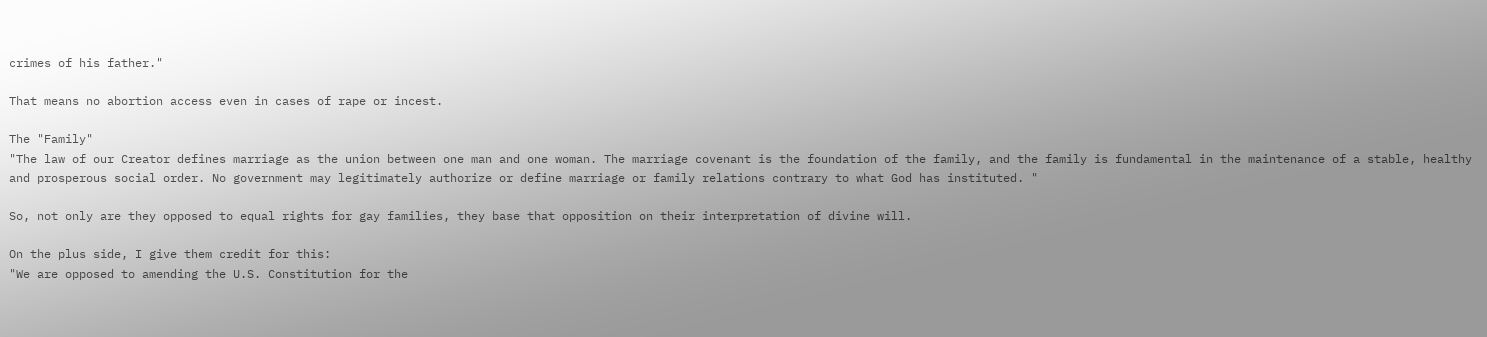crimes of his father."

That means no abortion access even in cases of rape or incest.

The "Family"
"The law of our Creator defines marriage as the union between one man and one woman. The marriage covenant is the foundation of the family, and the family is fundamental in the maintenance of a stable, healthy and prosperous social order. No government may legitimately authorize or define marriage or family relations contrary to what God has instituted. "

So, not only are they opposed to equal rights for gay families, they base that opposition on their interpretation of divine will.

On the plus side, I give them credit for this:
"We are opposed to amending the U.S. Constitution for the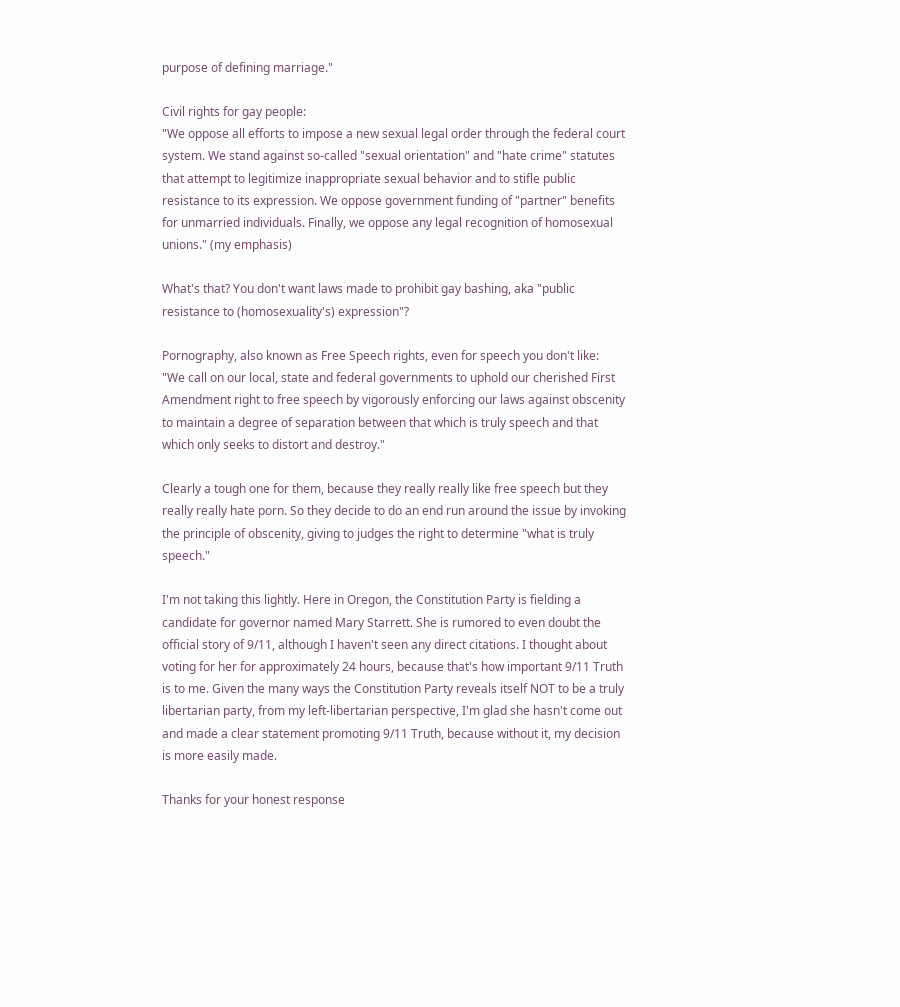purpose of defining marriage."

Civil rights for gay people:
"We oppose all efforts to impose a new sexual legal order through the federal court system. We stand against so-called "sexual orientation" and "hate crime" statutes that attempt to legitimize inappropriate sexual behavior and to stifle public resistance to its expression. We oppose government funding of "partner" benefits for unmarried individuals. Finally, we oppose any legal recognition of homosexual unions." (my emphasis)

What's that? You don't want laws made to prohibit gay bashing, aka "public resistance to (homosexuality's) expression"?

Pornography, also known as Free Speech rights, even for speech you don't like:
"We call on our local, state and federal governments to uphold our cherished First Amendment right to free speech by vigorously enforcing our laws against obscenity to maintain a degree of separation between that which is truly speech and that which only seeks to distort and destroy."

Clearly a tough one for them, because they really really like free speech but they really really hate porn. So they decide to do an end run around the issue by invoking the principle of obscenity, giving to judges the right to determine "what is truly speech."

I'm not taking this lightly. Here in Oregon, the Constitution Party is fielding a candidate for governor named Mary Starrett. She is rumored to even doubt the official story of 9/11, although I haven't seen any direct citations. I thought about voting for her for approximately 24 hours, because that's how important 9/11 Truth is to me. Given the many ways the Constitution Party reveals itself NOT to be a truly libertarian party, from my left-libertarian perspective, I'm glad she hasn't come out and made a clear statement promoting 9/11 Truth, because without it, my decision is more easily made.

Thanks for your honest response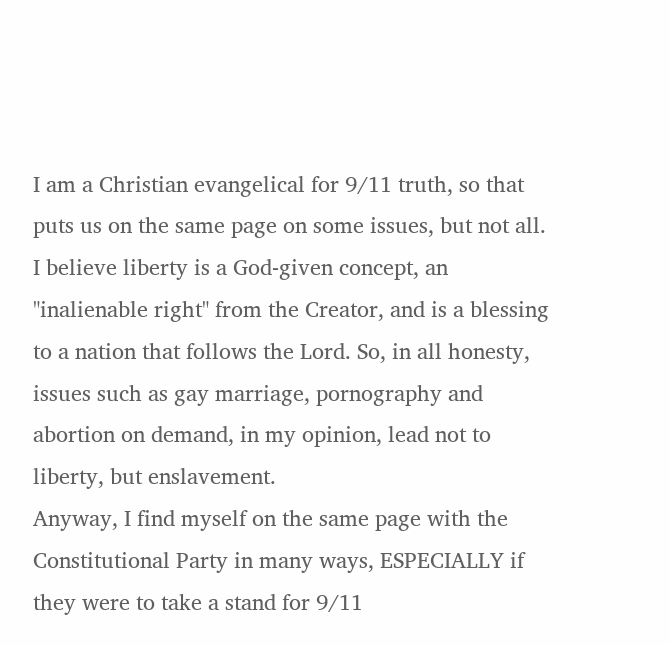I am a Christian evangelical for 9/11 truth, so that puts us on the same page on some issues, but not all.
I believe liberty is a God-given concept, an "inalienable right" from the Creator, and is a blessing to a nation that follows the Lord. So, in all honesty, issues such as gay marriage, pornography and abortion on demand, in my opinion, lead not to liberty, but enslavement.
Anyway, I find myself on the same page with the Constitutional Party in many ways, ESPECIALLY if they were to take a stand for 9/11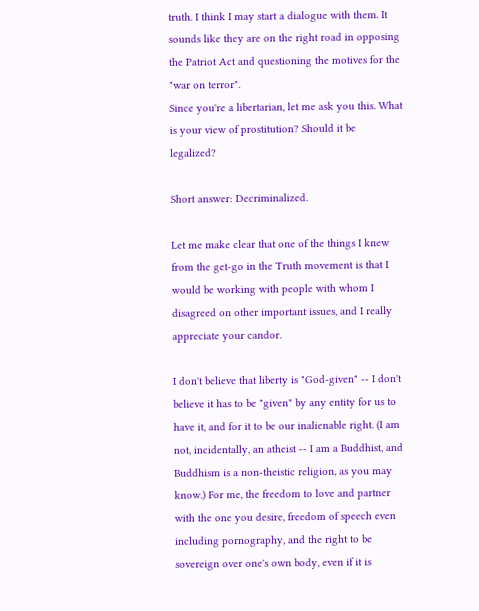truth. I think I may start a dialogue with them. It sounds like they are on the right road in opposing the Patriot Act and questioning the motives for the "war on terror".
Since you're a libertarian, let me ask you this. What is your view of prostitution? Should it be legalized?

Short answer: Decriminalized.

Let me make clear that one of the things I knew from the get-go in the Truth movement is that I would be working with people with whom I disagreed on other important issues, and I really appreciate your candor.

I don't believe that liberty is "God-given" -- I don't believe it has to be "given" by any entity for us to have it, and for it to be our inalienable right. (I am not, incidentally, an atheist -- I am a Buddhist, and Buddhism is a non-theistic religion, as you may know.) For me, the freedom to love and partner with the one you desire, freedom of speech even including pornography, and the right to be sovereign over one's own body, even if it is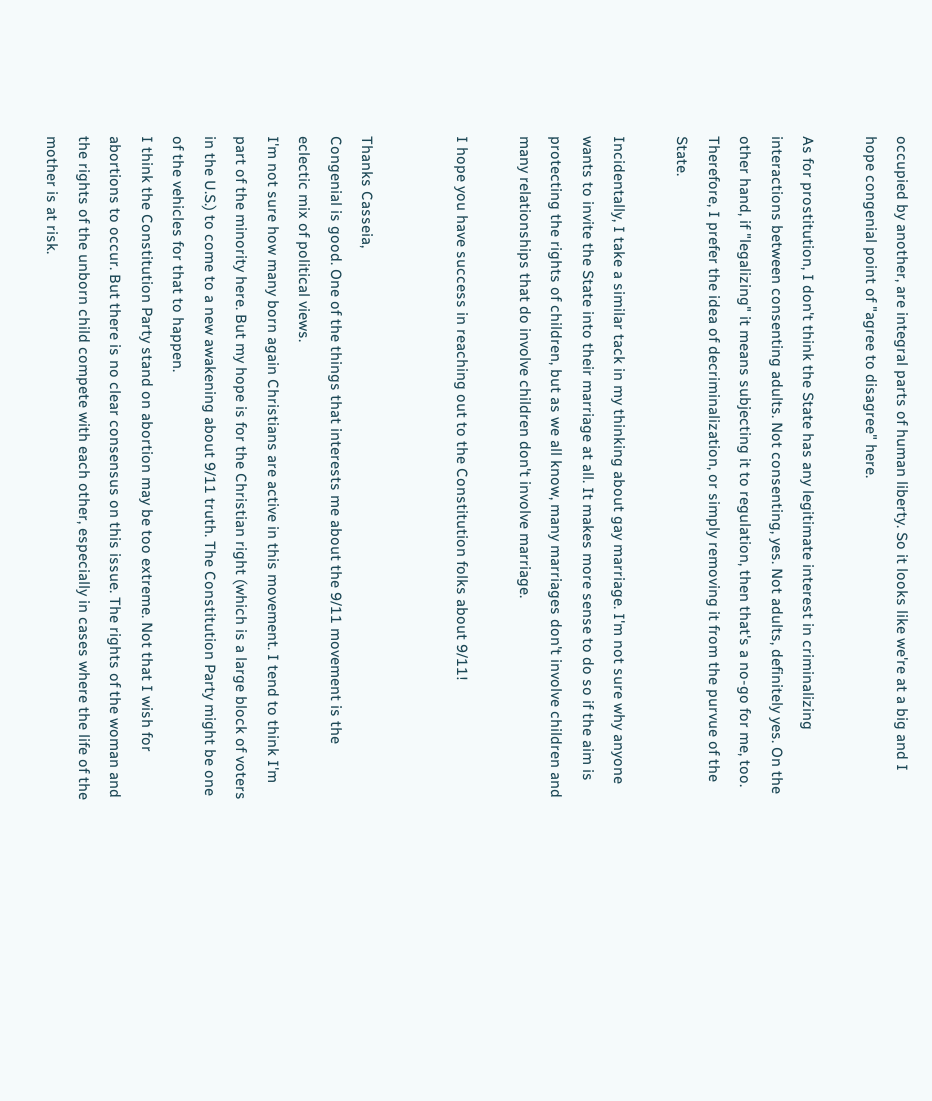occupied by another, are integral parts of human liberty. So it looks like we're at a big and I hope congenial point of "agree to disagree" here.

As for prostitution, I don't think the State has any legitimate interest in criminalizing interactions between consenting adults. Not consenting, yes. Not adults, definitely yes. On the other hand, if "legalizing" it means subjecting it to regulation, then that's a no-go for me, too. Therefore, I prefer the idea of decriminalization, or simply removing it from the purvue of the State.

Incidentally, I take a similar tack in my thinking about gay marriage. I'm not sure why anyone wants to invite the State into their marriage at all. It makes more sense to do so if the aim is protecting the rights of children, but as we all know, many marriages don't involve children and many relationships that do involve children don't involve marriage.

I hope you have success in reaching out to the Constitution folks about 9/11!


Thanks Casseia,
Congenial is good. One of the things that interests me about the 9/11 movement is the eclectic mix of political views.
I'm not sure how many born again Christians are active in this movement. I tend to think I'm part of the minority here. But my hope is for the Christian right (which is a large block of voters in the U.S.) to come to a new awakening about 9/11 truth. The Constitution Party might be one of the vehicles for that to happen.
I think the Constitution Party stand on abortion may be too extreme. Not that I wish for abortions to occur. But there is no clear consensus on this issue. The rights of the woman and the rights of the unborn child compete with each other, especially in cases where the life of the mother is at risk.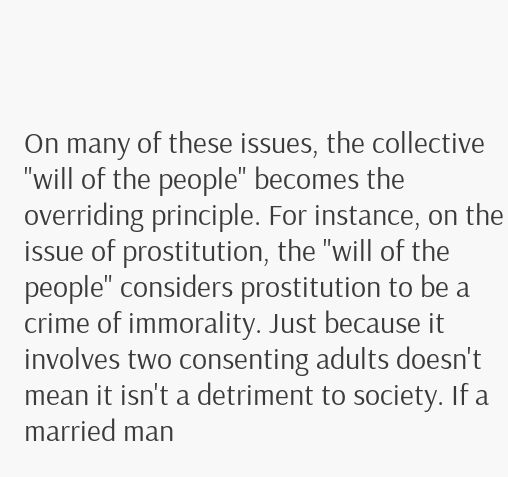On many of these issues, the collective "will of the people" becomes the overriding principle. For instance, on the issue of prostitution, the "will of the people" considers prostitution to be a crime of immorality. Just because it involves two consenting adults doesn't mean it isn't a detriment to society. If a married man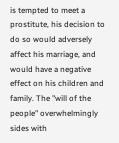is tempted to meet a prostitute, his decision to do so would adversely affect his marriage, and would have a negative effect on his children and family. The "will of the people" overwhelmingly sides with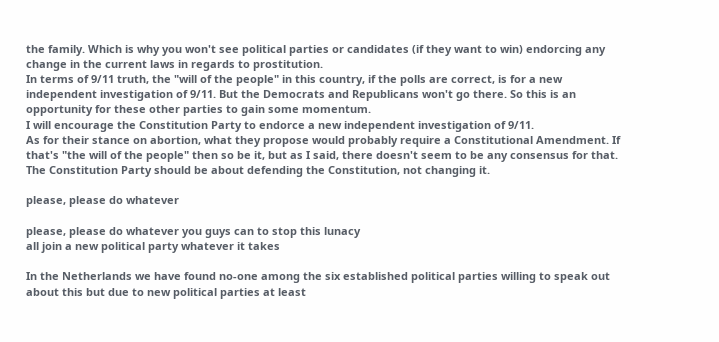the family. Which is why you won't see political parties or candidates (if they want to win) endorcing any change in the current laws in regards to prostitution.
In terms of 9/11 truth, the "will of the people" in this country, if the polls are correct, is for a new independent investigation of 9/11. But the Democrats and Republicans won't go there. So this is an opportunity for these other parties to gain some momentum.
I will encourage the Constitution Party to endorce a new independent investigation of 9/11.
As for their stance on abortion, what they propose would probably require a Constitutional Amendment. If that's "the will of the people" then so be it, but as I said, there doesn't seem to be any consensus for that. The Constitution Party should be about defending the Constitution, not changing it.

please, please do whatever

please, please do whatever you guys can to stop this lunacy
all join a new political party whatever it takes

In the Netherlands we have found no-one among the six established political parties willing to speak out about this but due to new political parties at least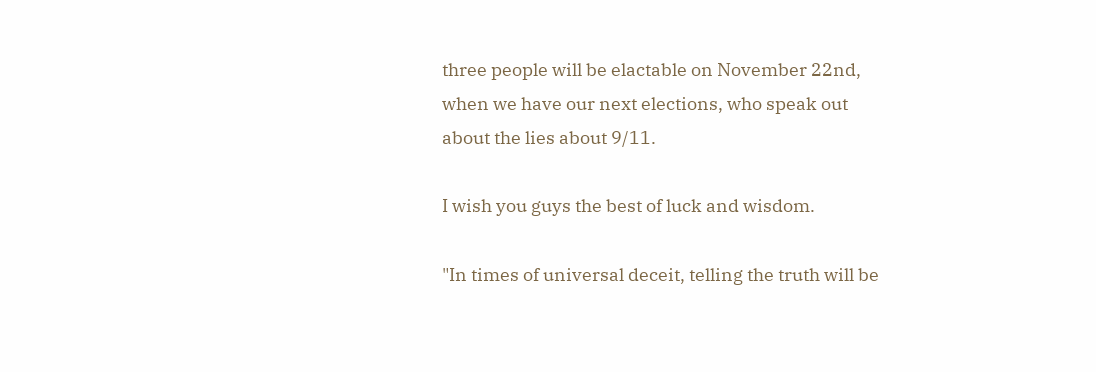three people will be elactable on November 22nd, when we have our next elections, who speak out about the lies about 9/11.

I wish you guys the best of luck and wisdom.

"In times of universal deceit, telling the truth will be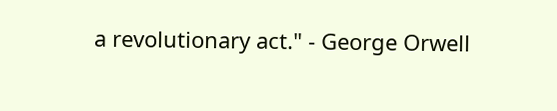a revolutionary act." - George Orwell